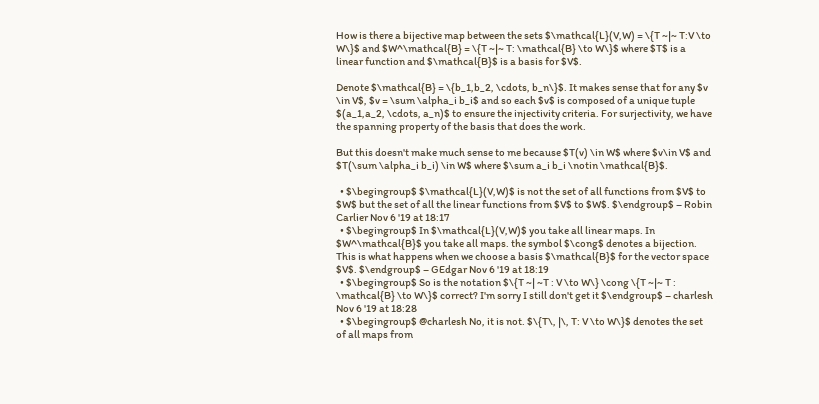How is there a bijective map between the sets $\mathcal{L}(V,W) = \{T ~|~ T:V \to W\}$ and $W^\mathcal{B} = \{T ~|~ T: \mathcal{B} \to W\}$ where $T$ is a linear function and $\mathcal{B}$ is a basis for $V$.

Denote $\mathcal{B} = \{b_1,b_2, \cdots, b_n\}$. It makes sense that for any $v \in V$, $v = \sum \alpha_i b_i$ and so each $v$ is composed of a unique tuple $(a_1,a_2, \cdots, a_n)$ to ensure the injectivity criteria. For surjectivity, we have the spanning property of the basis that does the work.

But this doesn't make much sense to me because $T(v) \in W$ where $v\in V$ and $T(\sum \alpha_i b_i) \in W$ where $\sum a_i b_i \notin \mathcal{B}$.

  • $\begingroup$ $\mathcal{L}(V,W)$ is not the set of all functions from $V$ to $W$ but the set of all the linear functions from $V$ to $W$. $\endgroup$ – Robin Carlier Nov 6 '19 at 18:17
  • $\begingroup$ In $\mathcal{L}(V,W)$ you take all linear maps. In $W^\mathcal{B}$ you take all maps. the symbol $\cong$ denotes a bijection. This is what happens when we choose a basis $\mathcal{B}$ for the vector space $V$. $\endgroup$ – GEdgar Nov 6 '19 at 18:19
  • $\begingroup$ So is the notation $\{T ~| ~T : V \to W\} \cong \{T ~|~ T : \mathcal{B} \to W\}$ correct? I'm sorry I still don't get it $\endgroup$ – charlesh Nov 6 '19 at 18:28
  • $\begingroup$ @charlesh No, it is not. $\{T\, |\, T: V \to W\}$ denotes the set of all maps from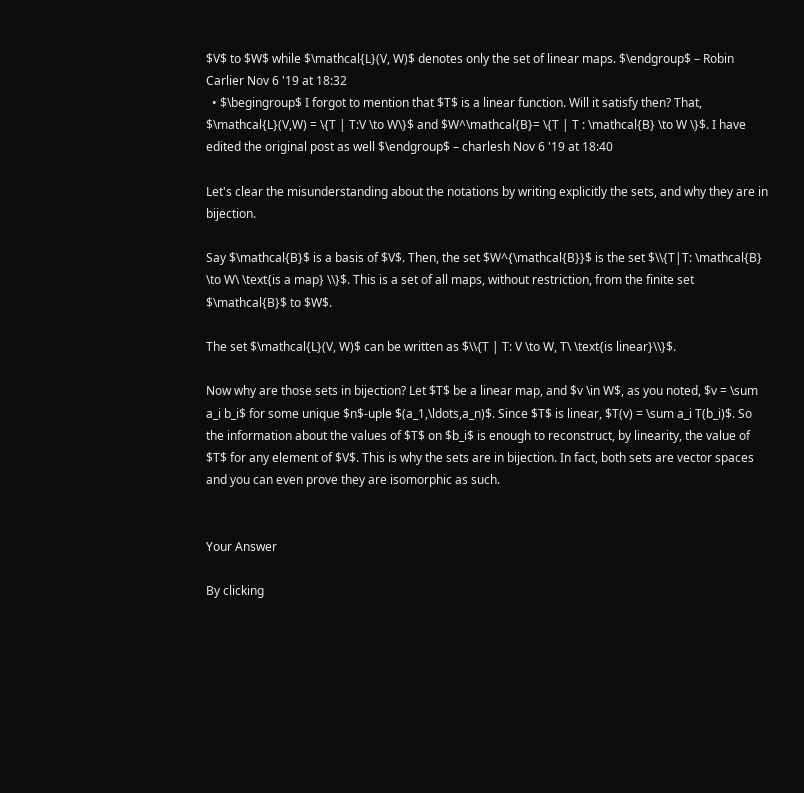$V$ to $W$ while $\mathcal{L}(V, W)$ denotes only the set of linear maps. $\endgroup$ – Robin Carlier Nov 6 '19 at 18:32
  • $\begingroup$ I forgot to mention that $T$ is a linear function. Will it satisfy then? That, $\mathcal{L}(V,W) = \{T | T:V \to W\}$ and $W^\mathcal{B}= \{T | T : \mathcal{B} \to W \}$. I have edited the original post as well $\endgroup$ – charlesh Nov 6 '19 at 18:40

Let's clear the misunderstanding about the notations by writing explicitly the sets, and why they are in bijection.

Say $\mathcal{B}$ is a basis of $V$. Then, the set $W^{\mathcal{B}}$ is the set $\\{T|T: \mathcal{B} \to W\ \text{is a map} \\}$. This is a set of all maps, without restriction, from the finite set $\mathcal{B}$ to $W$.

The set $\mathcal{L}(V, W)$ can be written as $\\{T | T: V \to W, T\ \text{is linear}\\}$.

Now why are those sets in bijection? Let $T$ be a linear map, and $v \in W$, as you noted, $v = \sum a_i b_i$ for some unique $n$-uple $(a_1,\ldots,a_n)$. Since $T$ is linear, $T(v) = \sum a_i T(b_i)$. So the information about the values of $T$ on $b_i$ is enough to reconstruct, by linearity, the value of $T$ for any element of $V$. This is why the sets are in bijection. In fact, both sets are vector spaces and you can even prove they are isomorphic as such.


Your Answer

By clicking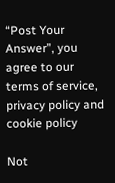“Post Your Answer”, you agree to our terms of service, privacy policy and cookie policy

Not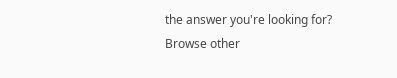the answer you're looking for? Browse other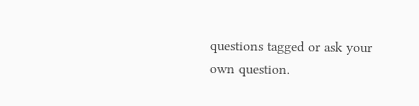questions tagged or ask your own question.